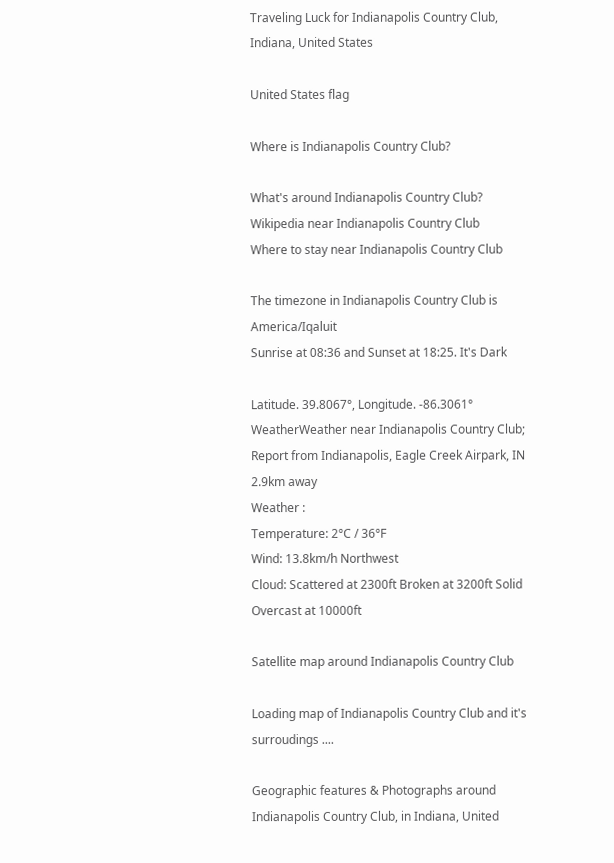Traveling Luck for Indianapolis Country Club, Indiana, United States

United States flag

Where is Indianapolis Country Club?

What's around Indianapolis Country Club?
Wikipedia near Indianapolis Country Club
Where to stay near Indianapolis Country Club

The timezone in Indianapolis Country Club is America/Iqaluit
Sunrise at 08:36 and Sunset at 18:25. It's Dark

Latitude. 39.8067°, Longitude. -86.3061°
WeatherWeather near Indianapolis Country Club; Report from Indianapolis, Eagle Creek Airpark, IN 2.9km away
Weather :
Temperature: 2°C / 36°F
Wind: 13.8km/h Northwest
Cloud: Scattered at 2300ft Broken at 3200ft Solid Overcast at 10000ft

Satellite map around Indianapolis Country Club

Loading map of Indianapolis Country Club and it's surroudings ....

Geographic features & Photographs around Indianapolis Country Club, in Indiana, United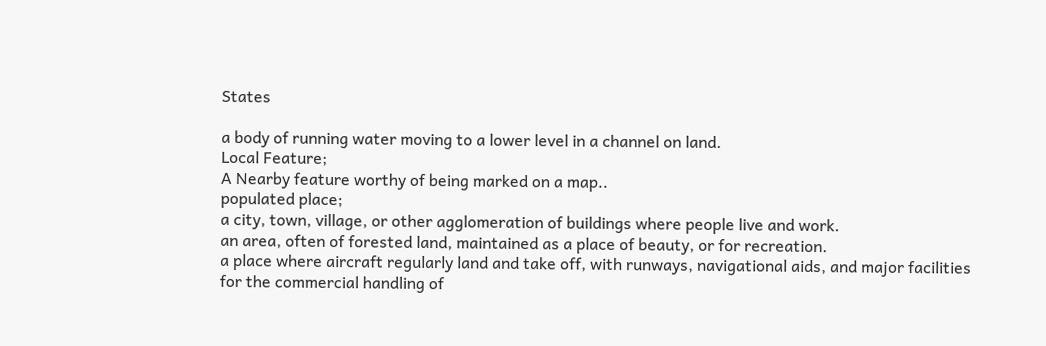States

a body of running water moving to a lower level in a channel on land.
Local Feature;
A Nearby feature worthy of being marked on a map..
populated place;
a city, town, village, or other agglomeration of buildings where people live and work.
an area, often of forested land, maintained as a place of beauty, or for recreation.
a place where aircraft regularly land and take off, with runways, navigational aids, and major facilities for the commercial handling of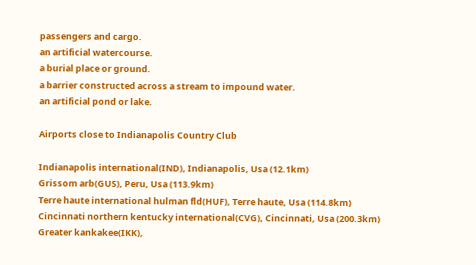passengers and cargo.
an artificial watercourse.
a burial place or ground.
a barrier constructed across a stream to impound water.
an artificial pond or lake.

Airports close to Indianapolis Country Club

Indianapolis international(IND), Indianapolis, Usa (12.1km)
Grissom arb(GUS), Peru, Usa (113.9km)
Terre haute international hulman fld(HUF), Terre haute, Usa (114.8km)
Cincinnati northern kentucky international(CVG), Cincinnati, Usa (200.3km)
Greater kankakee(IKK),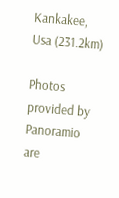Kankakee, Usa (231.2km)

Photos provided by Panoramio are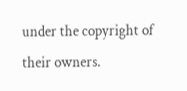under the copyright of their owners.